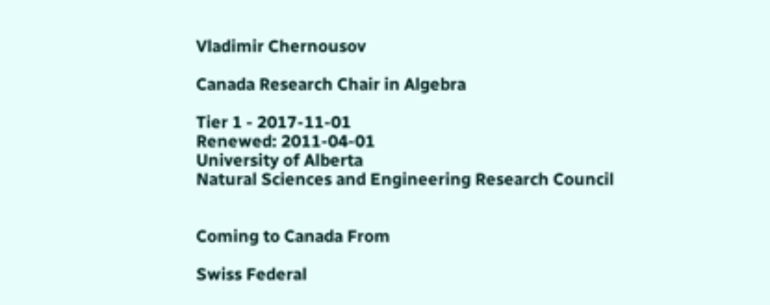Vladimir Chernousov

Canada Research Chair in Algebra

Tier 1 - 2017-11-01
Renewed: 2011-04-01
University of Alberta
Natural Sciences and Engineering Research Council


Coming to Canada From

Swiss Federal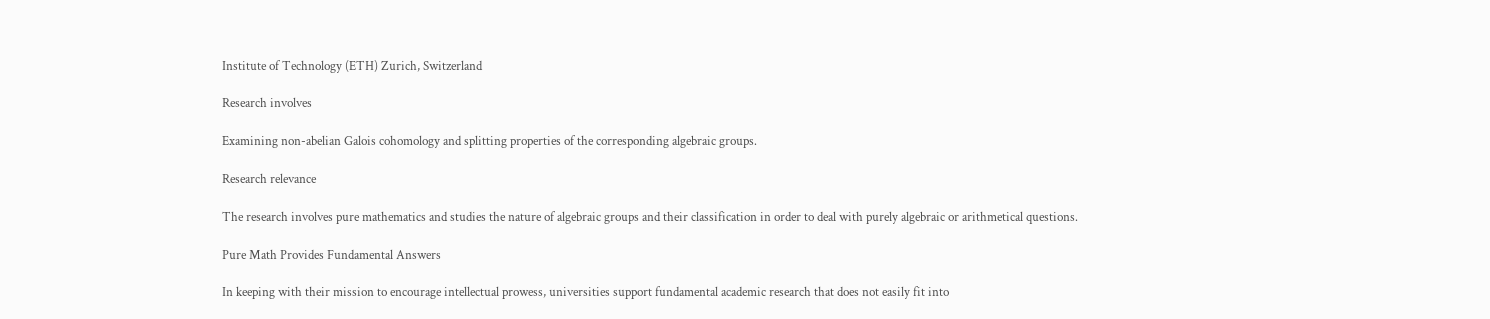Institute of Technology (ETH) Zurich, Switzerland

Research involves

Examining non-abelian Galois cohomology and splitting properties of the corresponding algebraic groups.

Research relevance

The research involves pure mathematics and studies the nature of algebraic groups and their classification in order to deal with purely algebraic or arithmetical questions.

Pure Math Provides Fundamental Answers

In keeping with their mission to encourage intellectual prowess, universities support fundamental academic research that does not easily fit into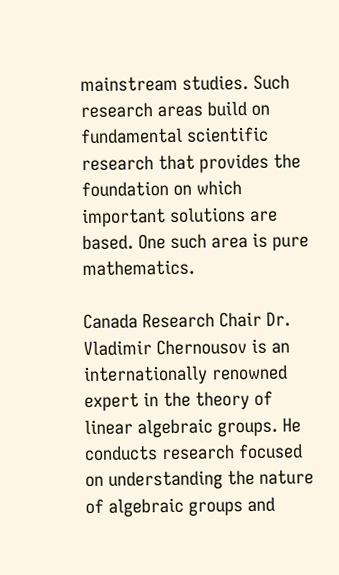mainstream studies. Such research areas build on fundamental scientific research that provides the foundation on which important solutions are based. One such area is pure mathematics.

Canada Research Chair Dr. Vladimir Chernousov is an internationally renowned expert in the theory of linear algebraic groups. He conducts research focused on understanding the nature of algebraic groups and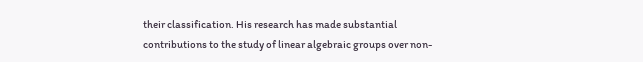their classification. His research has made substantial contributions to the study of linear algebraic groups over non-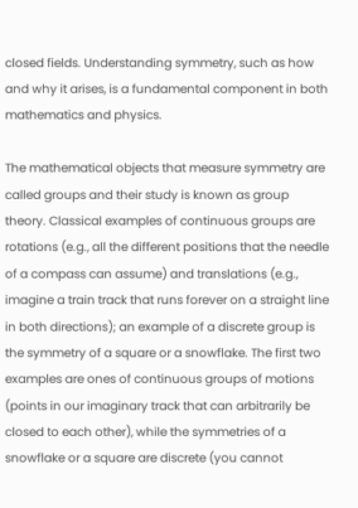closed fields. Understanding symmetry, such as how and why it arises, is a fundamental component in both mathematics and physics.

The mathematical objects that measure symmetry are called groups and their study is known as group theory. Classical examples of continuous groups are rotations (e.g., all the different positions that the needle of a compass can assume) and translations (e.g., imagine a train track that runs forever on a straight line in both directions); an example of a discrete group is the symmetry of a square or a snowflake. The first two examples are ones of continuous groups of motions (points in our imaginary track that can arbitrarily be closed to each other), while the symmetries of a snowflake or a square are discrete (you cannot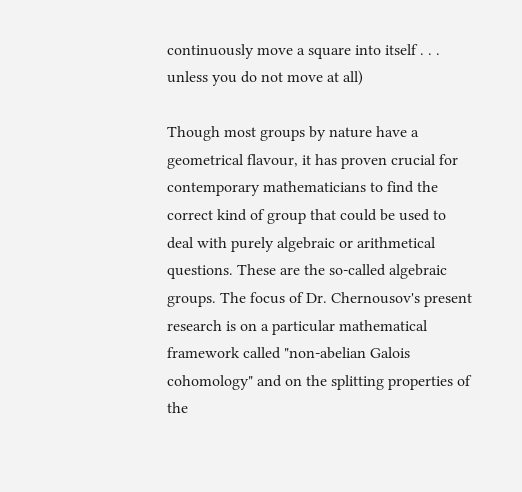continuously move a square into itself . . . unless you do not move at all)

Though most groups by nature have a geometrical flavour, it has proven crucial for contemporary mathematicians to find the correct kind of group that could be used to deal with purely algebraic or arithmetical questions. These are the so-called algebraic groups. The focus of Dr. Chernousov's present research is on a particular mathematical framework called "non-abelian Galois cohomology" and on the splitting properties of the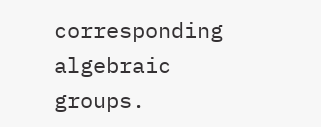corresponding algebraic groups.